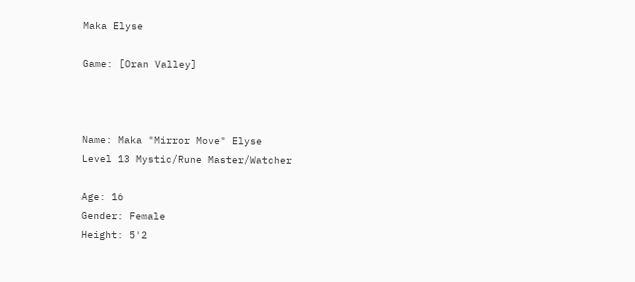Maka Elyse

Game: [Oran Valley]



Name: Maka "Mirror Move" Elyse
Level 13 Mystic/Rune Master/Watcher

Age: 16
Gender: Female
Height: 5'2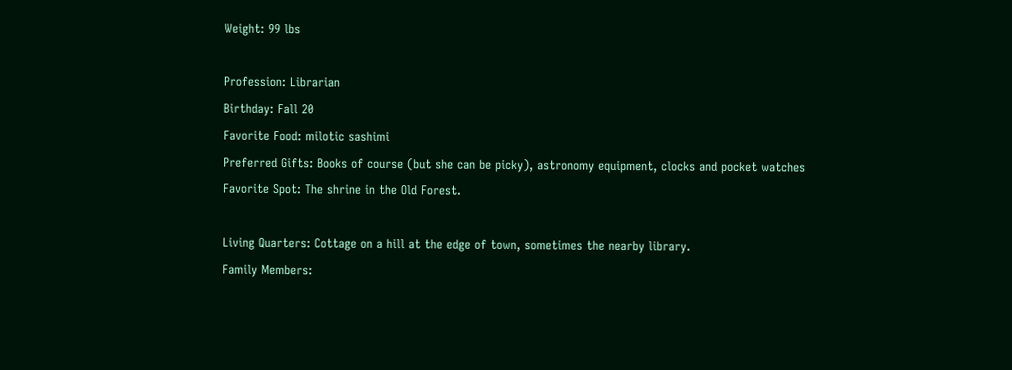Weight: 99 lbs

Profession: Librarian
Birthday: Fall 20
Favorite Food: milotic sashimi
Preferred Gifts: Books of course (but she can be picky), astronomy equipment, clocks and pocket watches
Favorite Spot: The shrine in the Old Forest.

Living Quarters: Cottage on a hill at the edge of town, sometimes the nearby library.
Family Members: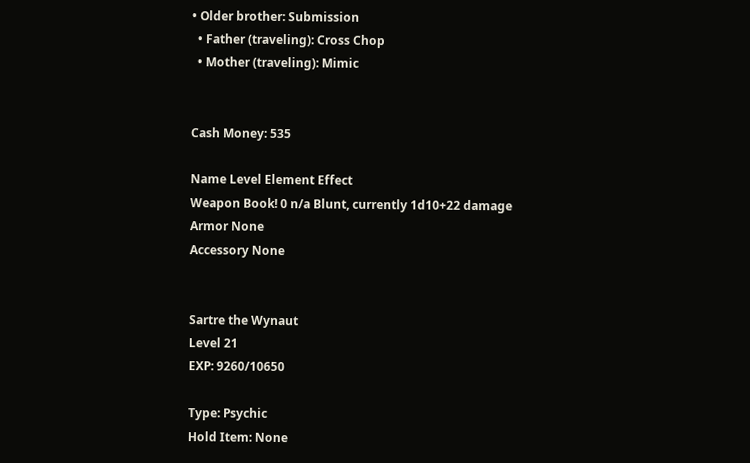• Older brother: Submission
  • Father (traveling): Cross Chop
  • Mother (traveling): Mimic


Cash Money: 535

Name Level Element Effect
Weapon Book! 0 n/a Blunt, currently 1d10+22 damage
Armor None
Accessory None


Sartre the Wynaut
Level 21
EXP: 9260/10650

Type: Psychic
Hold Item: None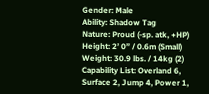Gender: Male
Ability: Shadow Tag
Nature: Proud (-sp. atk, +HP)
Height: 2’ 0” / 0.6m (Small)
Weight: 30.9 lbs. / 14kg (2)
Capability List: Overland 6, Surface 2, Jump 4, Power 1,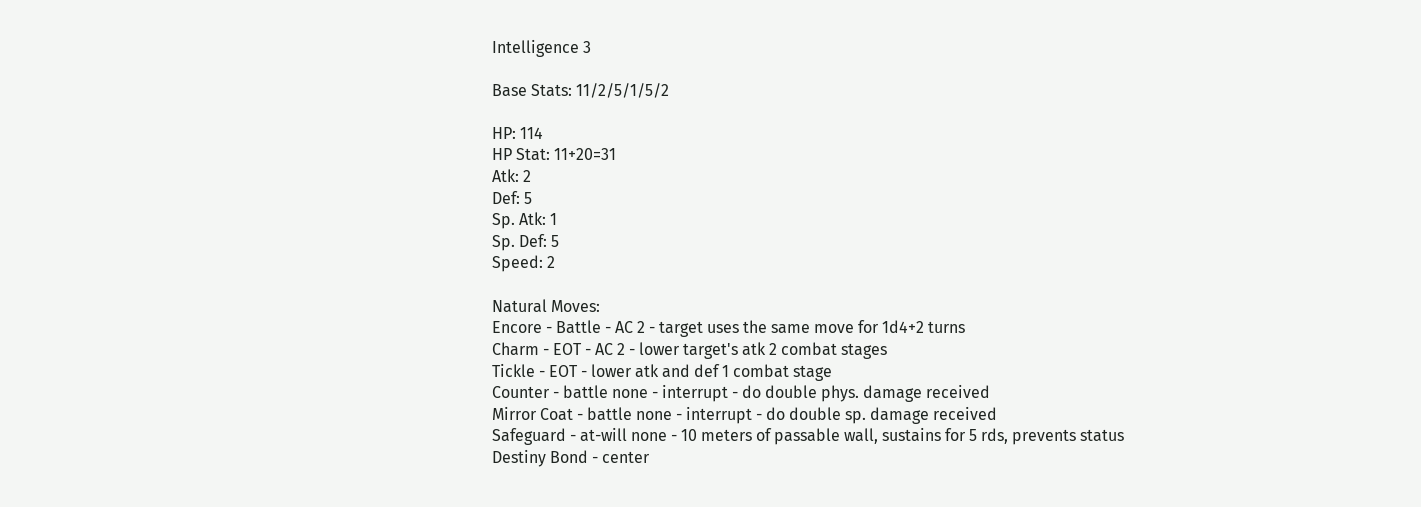Intelligence 3

Base Stats: 11/2/5/1/5/2

HP: 114
HP Stat: 11+20=31
Atk: 2
Def: 5
Sp. Atk: 1
Sp. Def: 5
Speed: 2

Natural Moves:
Encore - Battle - AC 2 - target uses the same move for 1d4+2 turns
Charm - EOT - AC 2 - lower target's atk 2 combat stages
Tickle - EOT - lower atk and def 1 combat stage
Counter - battle none - interrupt - do double phys. damage received
Mirror Coat - battle none - interrupt - do double sp. damage received
Safeguard - at-will none - 10 meters of passable wall, sustains for 5 rds, prevents status
Destiny Bond - center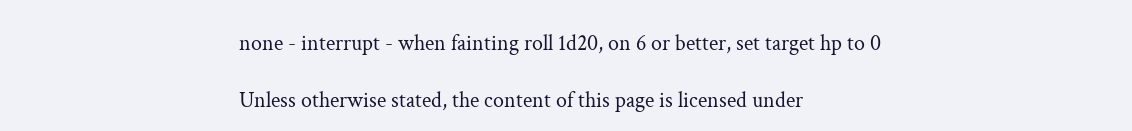none - interrupt - when fainting roll 1d20, on 6 or better, set target hp to 0

Unless otherwise stated, the content of this page is licensed under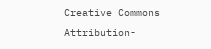Creative Commons Attribution-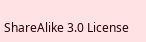ShareAlike 3.0 License